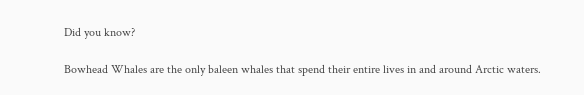Did you know?

Bowhead Whales are the only baleen whales that spend their entire lives in and around Arctic waters.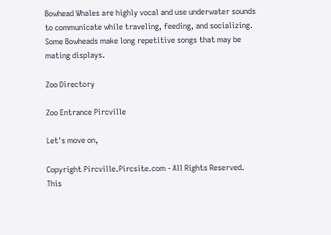Bowhead Whales are highly vocal and use underwater sounds to communicate while traveling, feeding, and socializing. Some Bowheads make long repetitive songs that may be mating displays.

Zoo Directory

Zoo Entrance Pircville

Let's move on,

Copyright Pircville.Pircsite.com - All Rights Reserved.
This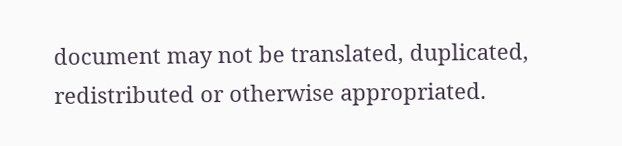document may not be translated, duplicated, redistributed or otherwise appropriated.